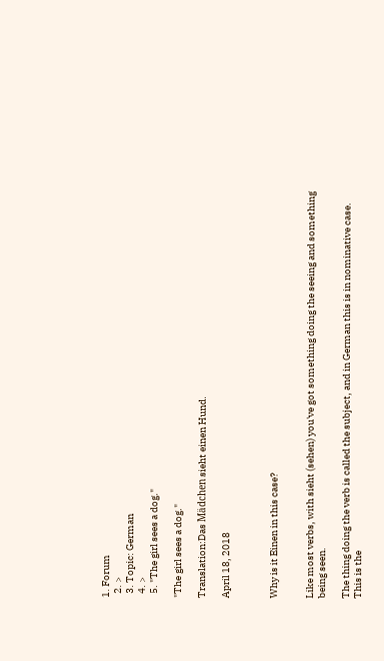1. Forum
  2. >
  3. Topic: German
  4. >
  5. "The girl sees a dog."

"The girl sees a dog."

Translation:Das Mädchen sieht einen Hund.

April 18, 2018



Why is it Einen in this case?


Like most verbs, with sieht (sehen) you've got something doing the seeing and something being seen.

The thing doing the verb is called the subject, and in German this is in nominative case. This is the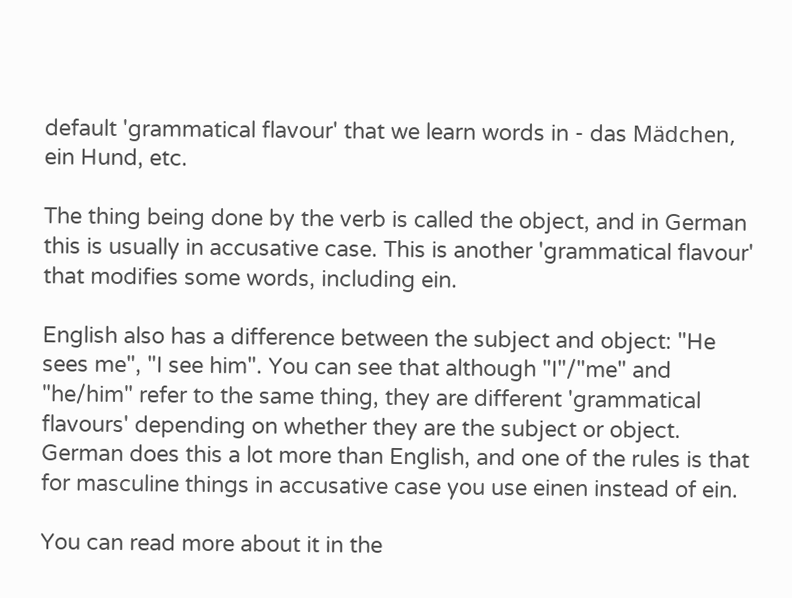default 'grammatical flavour' that we learn words in - das Mädchen, ein Hund, etc.

The thing being done by the verb is called the object, and in German this is usually in accusative case. This is another 'grammatical flavour' that modifies some words, including ein.

English also has a difference between the subject and object: "He sees me", "I see him". You can see that although "I"/"me" and "he/him" refer to the same thing, they are different 'grammatical flavours' depending on whether they are the subject or object. German does this a lot more than English, and one of the rules is that for masculine things in accusative case you use einen instead of ein.

You can read more about it in the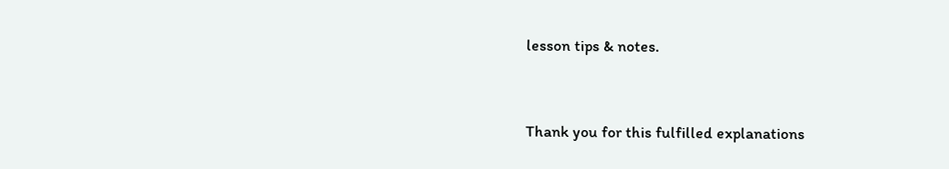lesson tips & notes.


Thank you for this fulfilled explanations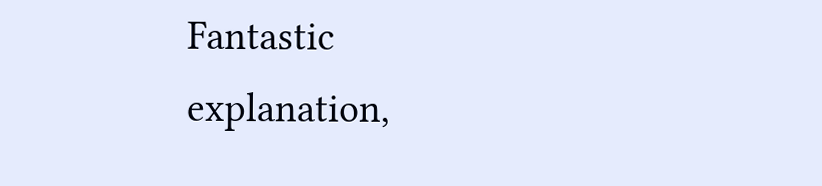Fantastic explanation,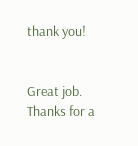thank you!


Great job. Thanks for a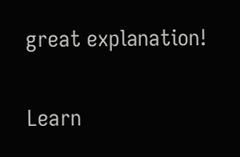great explanation!

Learn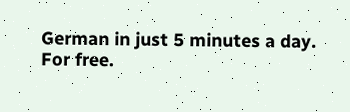German in just 5 minutes a day. For free.